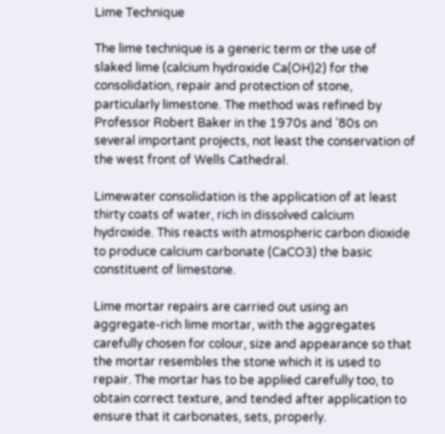Lime Technique

The lime technique is a generic term or the use of slaked lime (calcium hydroxide Ca(OH)2) for the consolidation, repair and protection of stone, particularly limestone. The method was refined by Professor Robert Baker in the 1970s and ’80s on several important projects, not least the conservation of the west front of Wells Cathedral.

Limewater consolidation is the application of at least thirty coats of water, rich in dissolved calcium hydroxide. This reacts with atmospheric carbon dioxide to produce calcium carbonate (CaCO3) the basic constituent of limestone.

Lime mortar repairs are carried out using an aggregate-rich lime mortar, with the aggregates carefully chosen for colour, size and appearance so that the mortar resembles the stone which it is used to repair. The mortar has to be applied carefully too, to obtain correct texture, and tended after application to ensure that it carbonates, sets, properly.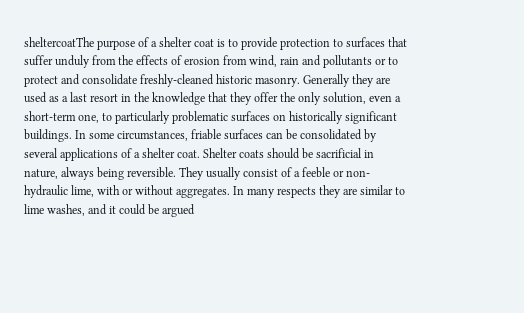sheltercoatThe purpose of a shelter coat is to provide protection to surfaces that suffer unduly from the effects of erosion from wind, rain and pollutants or to protect and consolidate freshly-cleaned historic masonry. Generally they are used as a last resort in the knowledge that they offer the only solution, even a short-term one, to particularly problematic surfaces on historically significant buildings. In some circumstances, friable surfaces can be consolidated by several applications of a shelter coat. Shelter coats should be sacrificial in nature, always being reversible. They usually consist of a feeble or non-hydraulic lime, with or without aggregates. In many respects they are similar to lime washes, and it could be argued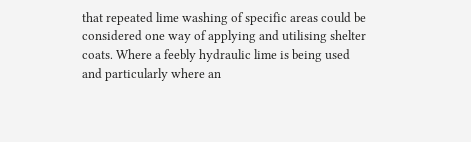that repeated lime washing of specific areas could be considered one way of applying and utilising shelter coats. Where a feebly hydraulic lime is being used and particularly where an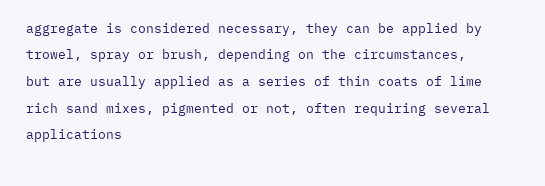aggregate is considered necessary, they can be applied by trowel, spray or brush, depending on the circumstances, but are usually applied as a series of thin coats of lime rich sand mixes, pigmented or not, often requiring several applications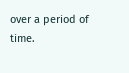over a period of time.